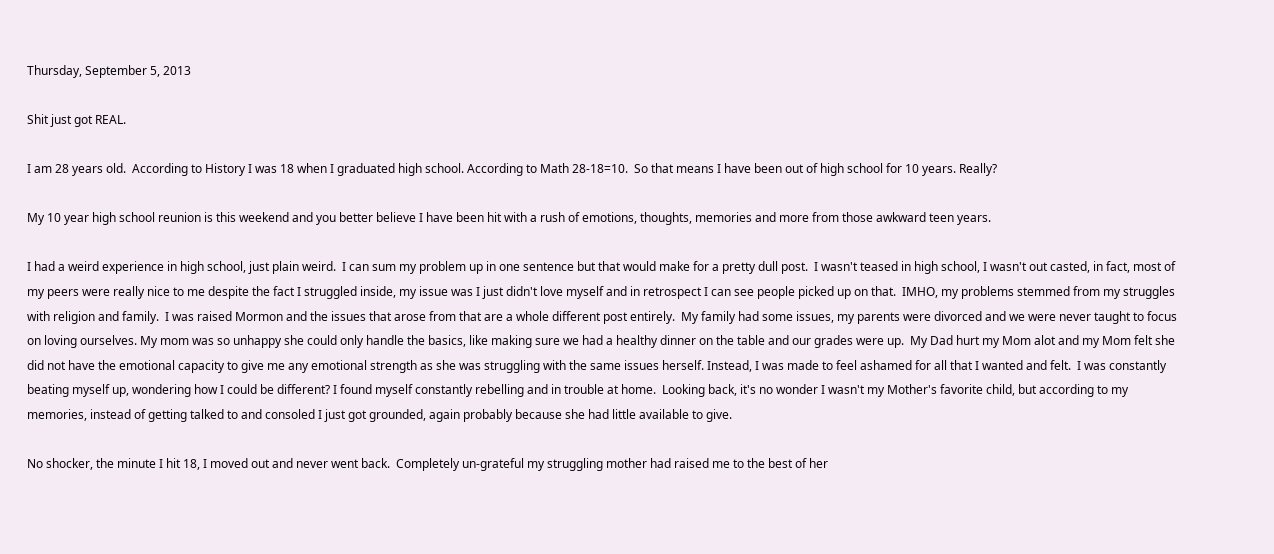Thursday, September 5, 2013

Shit just got REAL.

I am 28 years old.  According to History I was 18 when I graduated high school. According to Math 28-18=10.  So that means I have been out of high school for 10 years. Really?

My 10 year high school reunion is this weekend and you better believe I have been hit with a rush of emotions, thoughts, memories and more from those awkward teen years.

I had a weird experience in high school, just plain weird.  I can sum my problem up in one sentence but that would make for a pretty dull post.  I wasn't teased in high school, I wasn't out casted, in fact, most of my peers were really nice to me despite the fact I struggled inside, my issue was I just didn't love myself and in retrospect I can see people picked up on that.  IMHO, my problems stemmed from my struggles with religion and family.  I was raised Mormon and the issues that arose from that are a whole different post entirely.  My family had some issues, my parents were divorced and we were never taught to focus on loving ourselves. My mom was so unhappy she could only handle the basics, like making sure we had a healthy dinner on the table and our grades were up.  My Dad hurt my Mom alot and my Mom felt she did not have the emotional capacity to give me any emotional strength as she was struggling with the same issues herself. Instead, I was made to feel ashamed for all that I wanted and felt.  I was constantly beating myself up, wondering how I could be different? I found myself constantly rebelling and in trouble at home.  Looking back, it's no wonder I wasn't my Mother's favorite child, but according to my memories, instead of getting talked to and consoled I just got grounded, again probably because she had little available to give.

No shocker, the minute I hit 18, I moved out and never went back.  Completely un-grateful my struggling mother had raised me to the best of her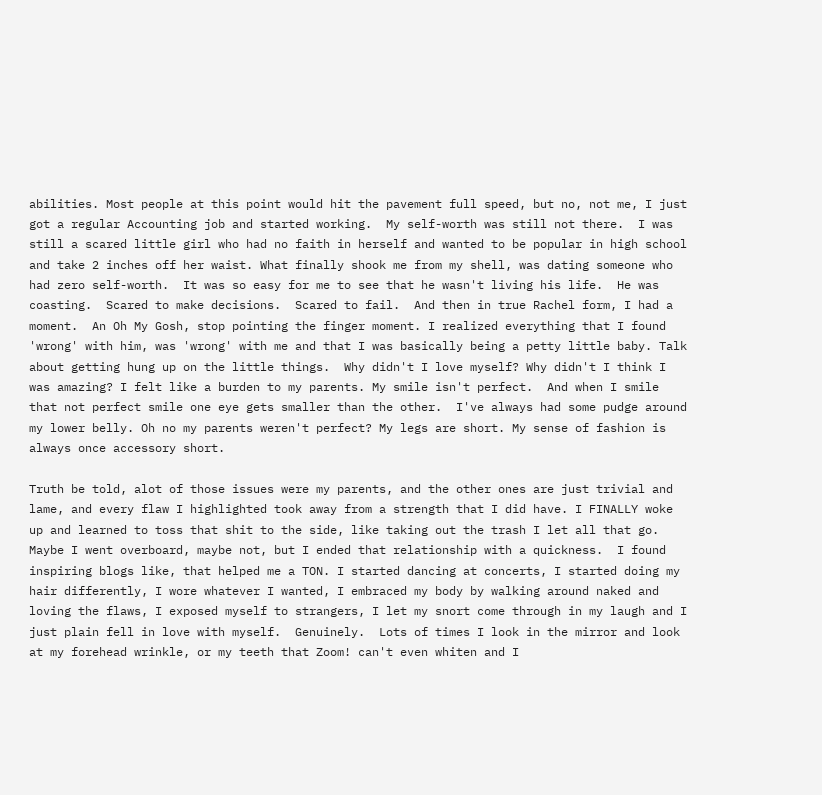abilities. Most people at this point would hit the pavement full speed, but no, not me, I just got a regular Accounting job and started working.  My self-worth was still not there.  I was still a scared little girl who had no faith in herself and wanted to be popular in high school and take 2 inches off her waist. What finally shook me from my shell, was dating someone who had zero self-worth.  It was so easy for me to see that he wasn't living his life.  He was coasting.  Scared to make decisions.  Scared to fail.  And then in true Rachel form, I had a moment.  An Oh My Gosh, stop pointing the finger moment. I realized everything that I found 'wrong' with him, was 'wrong' with me and that I was basically being a petty little baby. Talk about getting hung up on the little things.  Why didn't I love myself? Why didn't I think I was amazing? I felt like a burden to my parents. My smile isn't perfect.  And when I smile that not perfect smile one eye gets smaller than the other.  I've always had some pudge around my lower belly. Oh no my parents weren't perfect? My legs are short. My sense of fashion is always once accessory short.

Truth be told, alot of those issues were my parents, and the other ones are just trivial and lame, and every flaw I highlighted took away from a strength that I did have. I FINALLY woke up and learned to toss that shit to the side, like taking out the trash I let all that go. Maybe I went overboard, maybe not, but I ended that relationship with a quickness.  I found inspiring blogs like, that helped me a TON. I started dancing at concerts, I started doing my hair differently, I wore whatever I wanted, I embraced my body by walking around naked and loving the flaws, I exposed myself to strangers, I let my snort come through in my laugh and I just plain fell in love with myself.  Genuinely.  Lots of times I look in the mirror and look at my forehead wrinkle, or my teeth that Zoom! can't even whiten and I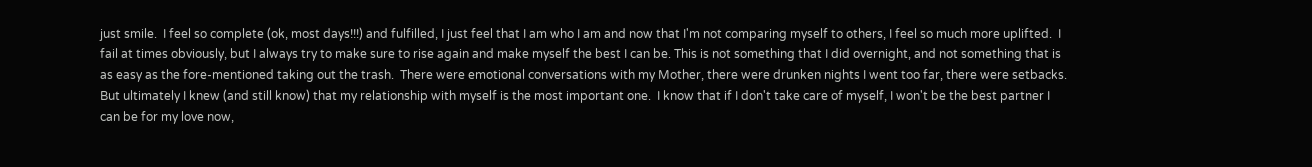just smile.  I feel so complete (ok, most days!!!) and fulfilled, I just feel that I am who I am and now that I'm not comparing myself to others, I feel so much more uplifted.  I fail at times obviously, but I always try to make sure to rise again and make myself the best I can be. This is not something that I did overnight, and not something that is as easy as the fore-mentioned taking out the trash.  There were emotional conversations with my Mother, there were drunken nights I went too far, there were setbacks.  But ultimately I knew (and still know) that my relationship with myself is the most important one.  I know that if I don't take care of myself, I won't be the best partner I can be for my love now,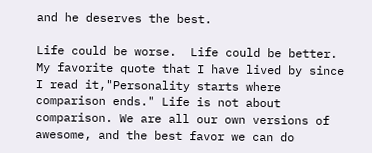and he deserves the best.

Life could be worse.  Life could be better. My favorite quote that I have lived by since I read it,"Personality starts where comparison ends." Life is not about comparison. We are all our own versions of awesome, and the best favor we can do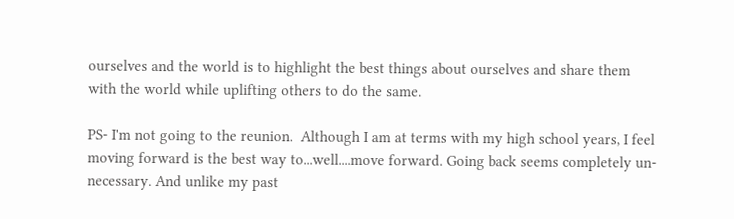ourselves and the world is to highlight the best things about ourselves and share them with the world while uplifting others to do the same.

PS- I'm not going to the reunion.  Although I am at terms with my high school years, I feel moving forward is the best way to...well....move forward. Going back seems completely un-necessary. And unlike my past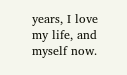years, I love my life, and myself now.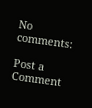No comments:

Post a Comment